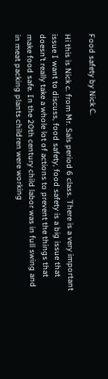Food safety by Nick C.

Hi this is Nick c. from Mr. Sals period 6 class. There is a very important issue I want to discuss, food safety, food safety is a big issue that doesn’t really take a whole lot of actions to prevent the things that make food safe. In the 20th century child labor was in full swing and in meat packing plants children were working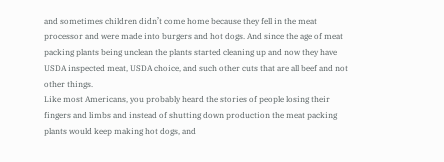and sometimes children didn’t come home because they fell in the meat processor and were made into burgers and hot dogs. And since the age of meat packing plants being unclean the plants started cleaning up and now they have USDA inspected meat, USDA choice, and such other cuts that are all beef and not other things.
Like most Americans, you probably heard the stories of people losing their fingers and limbs and instead of shutting down production the meat packing plants would keep making hot dogs, and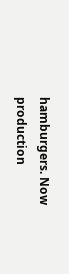hamburgers. Now production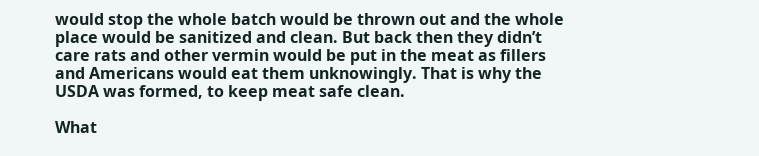would stop the whole batch would be thrown out and the whole place would be sanitized and clean. But back then they didn’t care rats and other vermin would be put in the meat as fillers and Americans would eat them unknowingly. That is why the USDA was formed, to keep meat safe clean.

What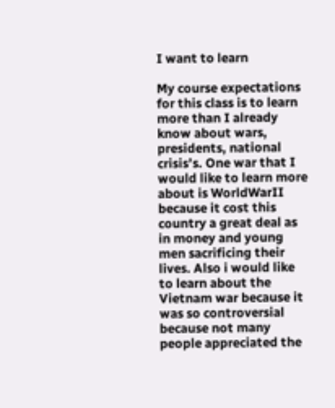I want to learn

My course expectations for this class is to learn more than I already know about wars, presidents, national crisis’s. One war that I would like to learn more about is WorldWarII because it cost this country a great deal as in money and young men sacrificing their lives. Also i would like to learn about the Vietnam war because it was so controversial because not many people appreciated the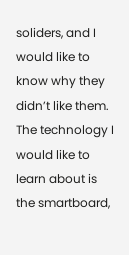soliders, and I would like to know why they didn’t like them. The technology I would like to learn about is the smartboard,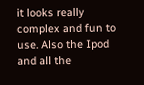it looks really complex and fun to use. Also the Ipod and all the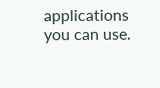applications you can use.